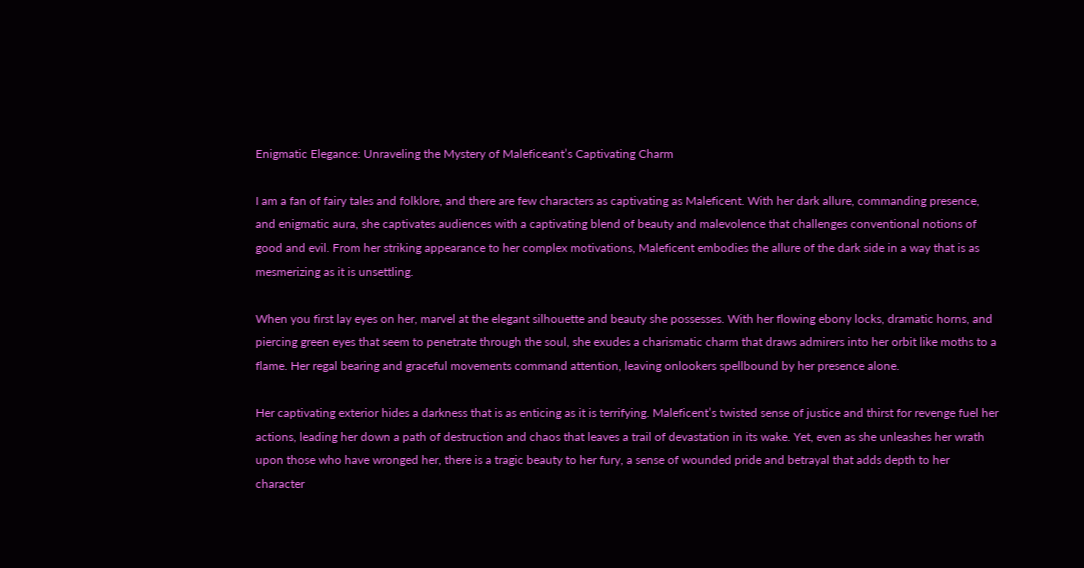Enigmatic Elegance: Unraveling the Mystery of Maleficeant’s Captivating Charm

I am a fan of fairy tales and folklore, and there are few characters as captivating as Maleficent. With her dark allure, commanding presence, and enigmatic aura, she captivates audiences with a captivating blend of beauty and malevolence that challenges conventional notions of good and evil. From her striking appearance to her complex motivations, Maleficent embodies the allure of the dark side in a way that is as mesmerizing as it is unsettling.

When you first lay eyes on her, marvel at the elegant silhouette and beauty she possesses. With her flowing ebony locks, dramatic horns, and piercing green eyes that seem to penetrate through the soul, she exudes a charismatic charm that draws admirers into her orbit like moths to a flame. Her regal bearing and graceful movements command attention, leaving onlookers spellbound by her presence alone.

Her captivating exterior hides a darkness that is as enticing as it is terrifying. Maleficent’s twisted sense of justice and thirst for revenge fuel her actions, leading her down a path of destruction and chaos that leaves a trail of devastation in its wake. Yet, even as she unleashes her wrath upon those who have wronged her, there is a tragic beauty to her fury, a sense of wounded pride and betrayal that adds depth to her character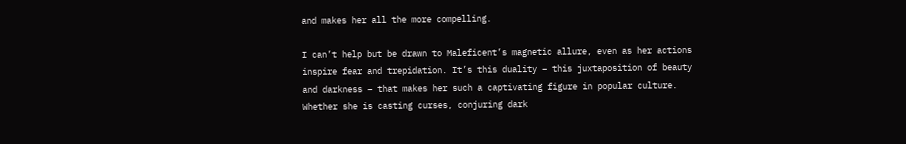and makes her all the more compelling.

I can’t help but be drawn to Maleficent’s magnetic allure, even as her actions inspire fear and trepidation. It’s this duality – this juxtaposition of beauty and darkness – that makes her such a captivating figure in popular culture. Whether she is casting curses, conjuring dark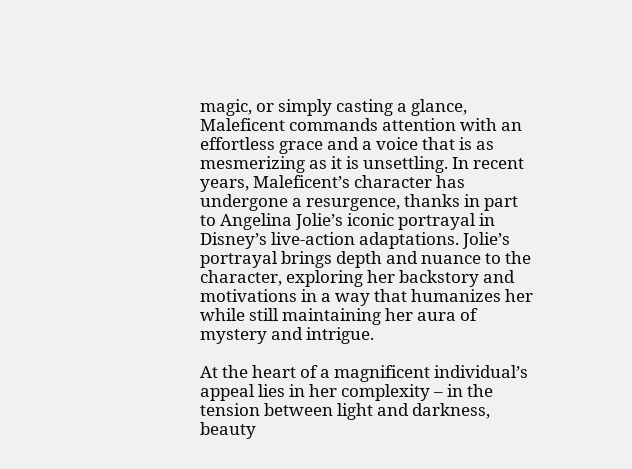magic, or simply casting a glance, Maleficent commands attention with an effortless grace and a voice that is as mesmerizing as it is unsettling. In recent years, Maleficent’s character has undergone a resurgence, thanks in part to Angelina Jolie’s iconic portrayal in Disney’s live-action adaptations. Jolie’s portrayal brings depth and nuance to the character, exploring her backstory and motivations in a way that humanizes her while still maintaining her aura of mystery and intrigue.

At the heart of a magnificent individual’s appeal lies in her complexity – in the tension between light and darkness, beauty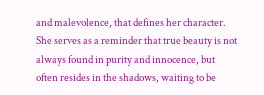and malevolence, that defines her character. She serves as a reminder that true beauty is not always found in purity and innocence, but often resides in the shadows, waiting to be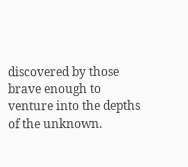discovered by those brave enough to venture into the depths of the unknown.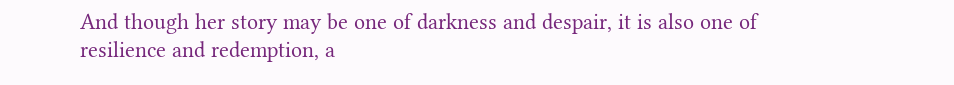And though her story may be one of darkness and despair, it is also one of resilience and redemption, a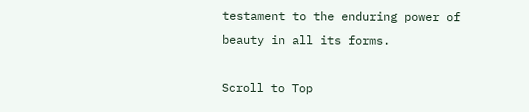testament to the enduring power of beauty in all its forms.

Scroll to Top